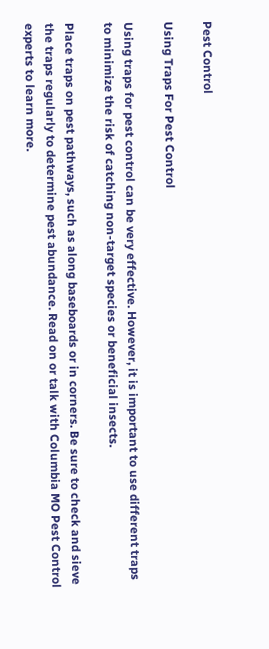Pest Control

Using Traps For Pest Control

Using traps for pest control can be very effective. However, it is important to use different traps to minimize the risk of catching non-target species or beneficial insects.

Place traps on pest pathways, such as along baseboards or in corners. Be sure to check and sieve the traps regularly to determine pest abundance. Read on or talk with Columbia MO Pest Control experts to learn more.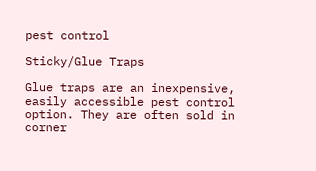pest control

Sticky/Glue Traps

Glue traps are an inexpensive, easily accessible pest control option. They are often sold in corner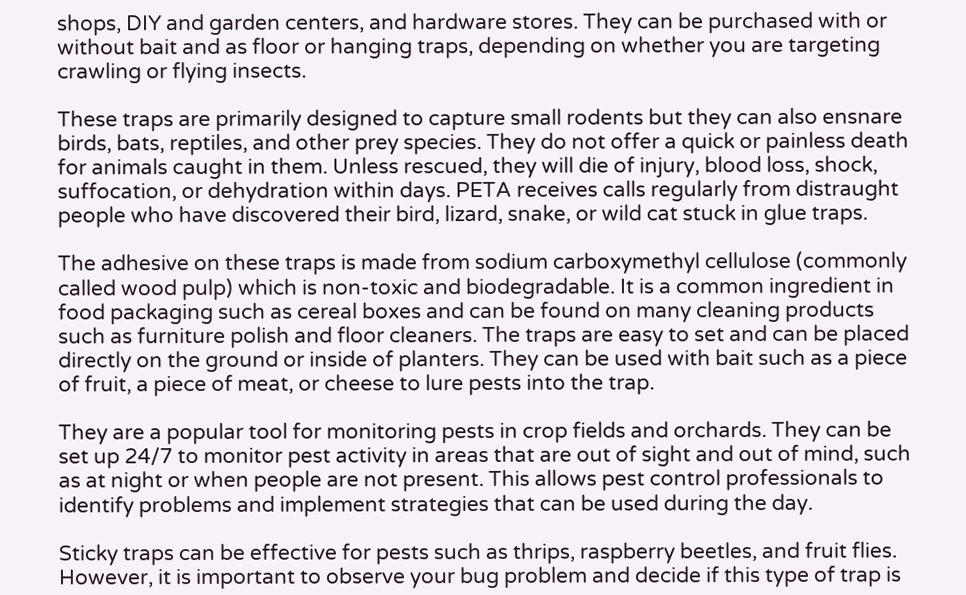shops, DIY and garden centers, and hardware stores. They can be purchased with or without bait and as floor or hanging traps, depending on whether you are targeting crawling or flying insects.

These traps are primarily designed to capture small rodents but they can also ensnare birds, bats, reptiles, and other prey species. They do not offer a quick or painless death for animals caught in them. Unless rescued, they will die of injury, blood loss, shock, suffocation, or dehydration within days. PETA receives calls regularly from distraught people who have discovered their bird, lizard, snake, or wild cat stuck in glue traps.

The adhesive on these traps is made from sodium carboxymethyl cellulose (commonly called wood pulp) which is non-toxic and biodegradable. It is a common ingredient in food packaging such as cereal boxes and can be found on many cleaning products such as furniture polish and floor cleaners. The traps are easy to set and can be placed directly on the ground or inside of planters. They can be used with bait such as a piece of fruit, a piece of meat, or cheese to lure pests into the trap.

They are a popular tool for monitoring pests in crop fields and orchards. They can be set up 24/7 to monitor pest activity in areas that are out of sight and out of mind, such as at night or when people are not present. This allows pest control professionals to identify problems and implement strategies that can be used during the day.

Sticky traps can be effective for pests such as thrips, raspberry beetles, and fruit flies. However, it is important to observe your bug problem and decide if this type of trap is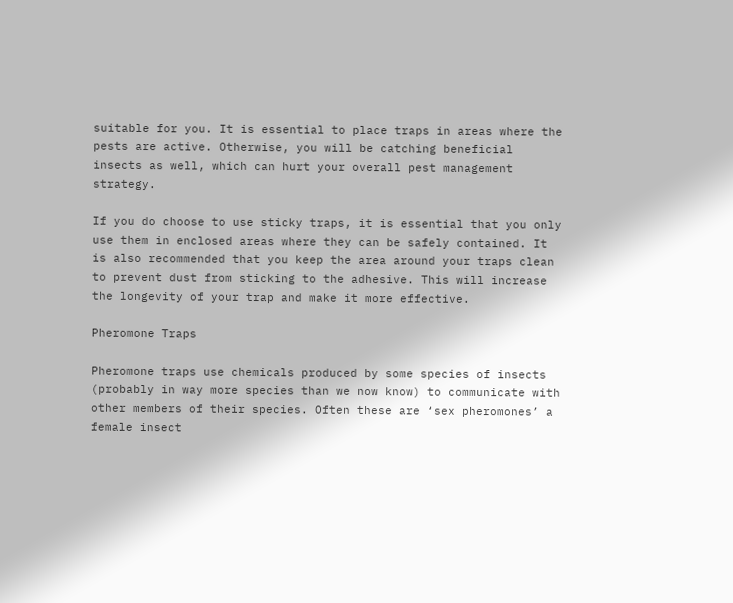suitable for you. It is essential to place traps in areas where the pests are active. Otherwise, you will be catching beneficial insects as well, which can hurt your overall pest management strategy.

If you do choose to use sticky traps, it is essential that you only use them in enclosed areas where they can be safely contained. It is also recommended that you keep the area around your traps clean to prevent dust from sticking to the adhesive. This will increase the longevity of your trap and make it more effective.

Pheromone Traps

Pheromone traps use chemicals produced by some species of insects (probably in way more species than we now know) to communicate with other members of their species. Often these are ‘sex pheromones’ a female insect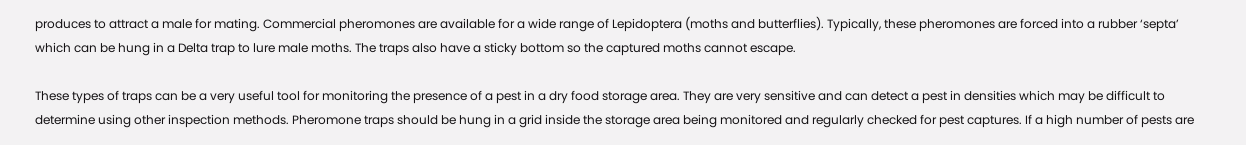produces to attract a male for mating. Commercial pheromones are available for a wide range of Lepidoptera (moths and butterflies). Typically, these pheromones are forced into a rubber ‘septa’ which can be hung in a Delta trap to lure male moths. The traps also have a sticky bottom so the captured moths cannot escape.

These types of traps can be a very useful tool for monitoring the presence of a pest in a dry food storage area. They are very sensitive and can detect a pest in densities which may be difficult to determine using other inspection methods. Pheromone traps should be hung in a grid inside the storage area being monitored and regularly checked for pest captures. If a high number of pests are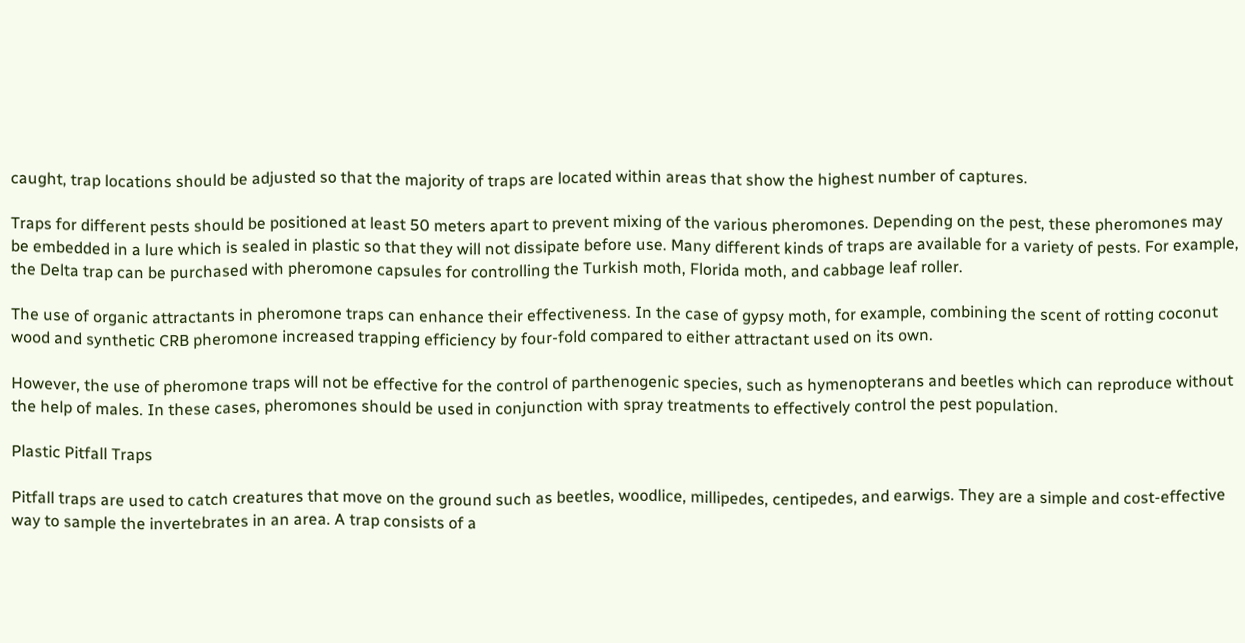caught, trap locations should be adjusted so that the majority of traps are located within areas that show the highest number of captures.

Traps for different pests should be positioned at least 50 meters apart to prevent mixing of the various pheromones. Depending on the pest, these pheromones may be embedded in a lure which is sealed in plastic so that they will not dissipate before use. Many different kinds of traps are available for a variety of pests. For example, the Delta trap can be purchased with pheromone capsules for controlling the Turkish moth, Florida moth, and cabbage leaf roller.

The use of organic attractants in pheromone traps can enhance their effectiveness. In the case of gypsy moth, for example, combining the scent of rotting coconut wood and synthetic CRB pheromone increased trapping efficiency by four-fold compared to either attractant used on its own.

However, the use of pheromone traps will not be effective for the control of parthenogenic species, such as hymenopterans and beetles which can reproduce without the help of males. In these cases, pheromones should be used in conjunction with spray treatments to effectively control the pest population.

Plastic Pitfall Traps

Pitfall traps are used to catch creatures that move on the ground such as beetles, woodlice, millipedes, centipedes, and earwigs. They are a simple and cost-effective way to sample the invertebrates in an area. A trap consists of a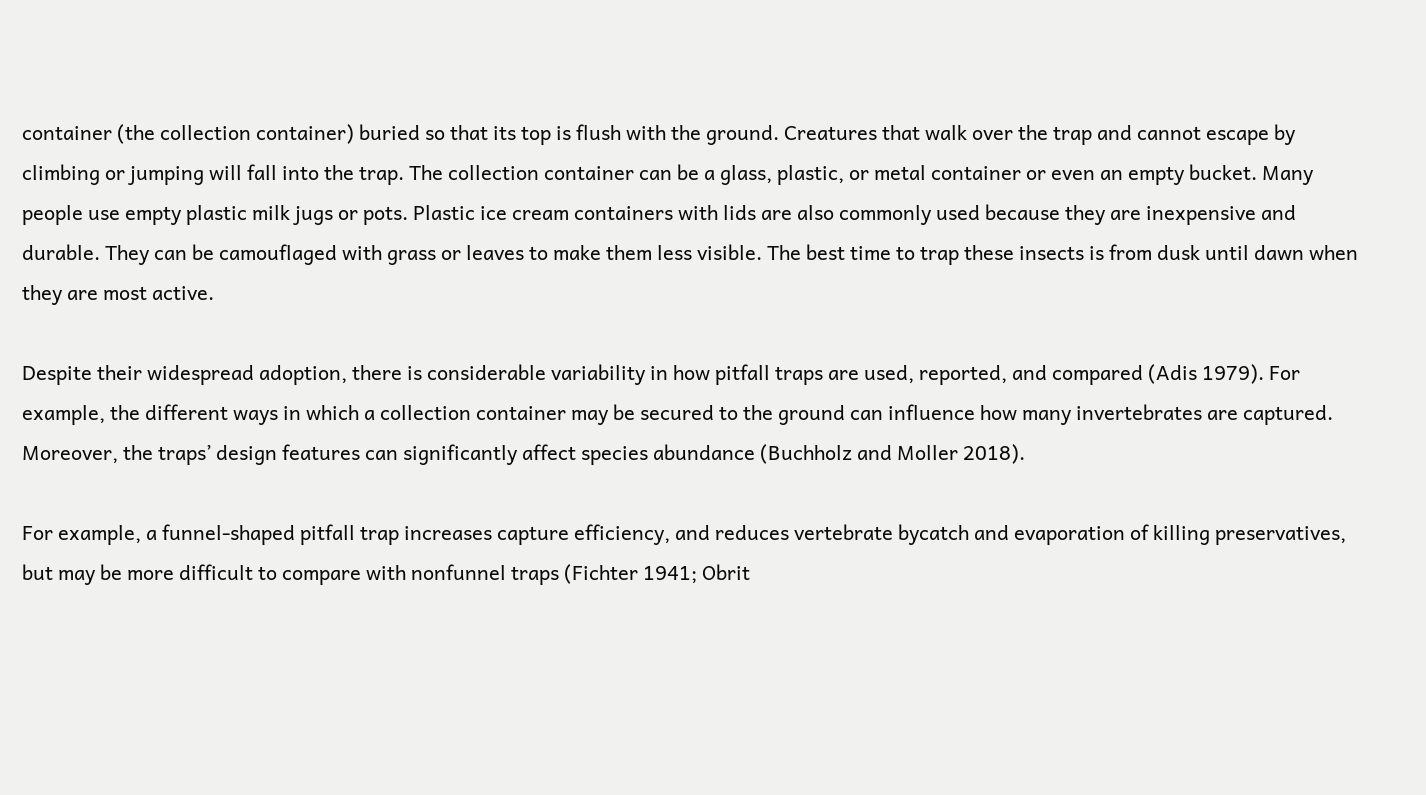container (the collection container) buried so that its top is flush with the ground. Creatures that walk over the trap and cannot escape by climbing or jumping will fall into the trap. The collection container can be a glass, plastic, or metal container or even an empty bucket. Many people use empty plastic milk jugs or pots. Plastic ice cream containers with lids are also commonly used because they are inexpensive and durable. They can be camouflaged with grass or leaves to make them less visible. The best time to trap these insects is from dusk until dawn when they are most active.

Despite their widespread adoption, there is considerable variability in how pitfall traps are used, reported, and compared (Adis 1979). For example, the different ways in which a collection container may be secured to the ground can influence how many invertebrates are captured. Moreover, the traps’ design features can significantly affect species abundance (Buchholz and Moller 2018).

For example, a funnel-shaped pitfall trap increases capture efficiency, and reduces vertebrate bycatch and evaporation of killing preservatives, but may be more difficult to compare with nonfunnel traps (Fichter 1941; Obrit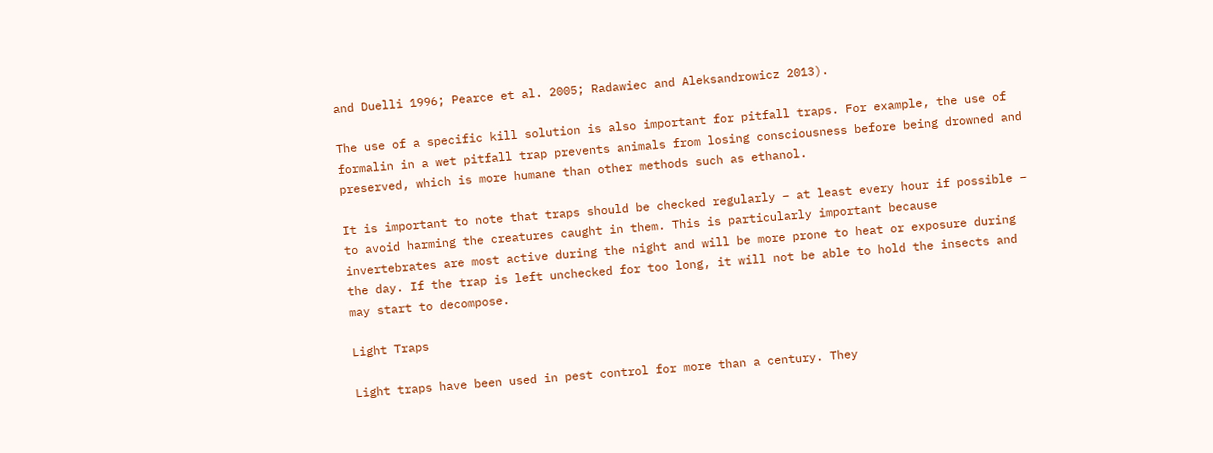and Duelli 1996; Pearce et al. 2005; Radawiec and Aleksandrowicz 2013).

The use of a specific kill solution is also important for pitfall traps. For example, the use of formalin in a wet pitfall trap prevents animals from losing consciousness before being drowned and preserved, which is more humane than other methods such as ethanol.

It is important to note that traps should be checked regularly – at least every hour if possible – to avoid harming the creatures caught in them. This is particularly important because invertebrates are most active during the night and will be more prone to heat or exposure during the day. If the trap is left unchecked for too long, it will not be able to hold the insects and may start to decompose.

Light Traps

Light traps have been used in pest control for more than a century. They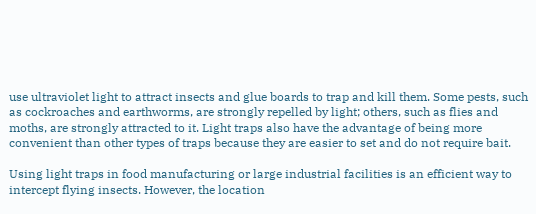use ultraviolet light to attract insects and glue boards to trap and kill them. Some pests, such as cockroaches and earthworms, are strongly repelled by light; others, such as flies and moths, are strongly attracted to it. Light traps also have the advantage of being more convenient than other types of traps because they are easier to set and do not require bait.

Using light traps in food manufacturing or large industrial facilities is an efficient way to intercept flying insects. However, the location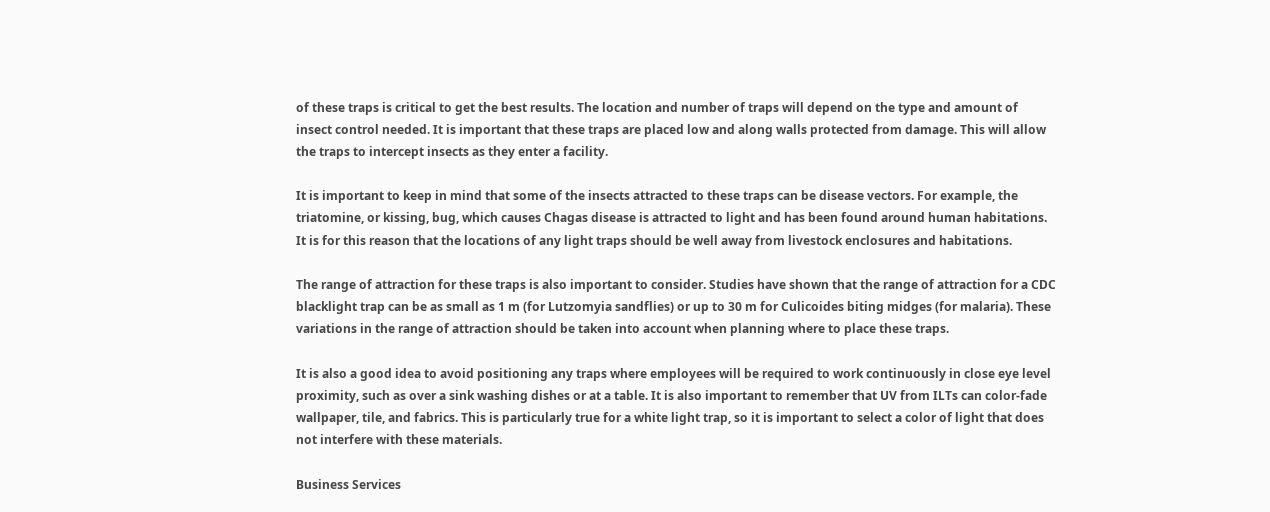of these traps is critical to get the best results. The location and number of traps will depend on the type and amount of insect control needed. It is important that these traps are placed low and along walls protected from damage. This will allow the traps to intercept insects as they enter a facility.

It is important to keep in mind that some of the insects attracted to these traps can be disease vectors. For example, the triatomine, or kissing, bug, which causes Chagas disease is attracted to light and has been found around human habitations. It is for this reason that the locations of any light traps should be well away from livestock enclosures and habitations.

The range of attraction for these traps is also important to consider. Studies have shown that the range of attraction for a CDC blacklight trap can be as small as 1 m (for Lutzomyia sandflies) or up to 30 m for Culicoides biting midges (for malaria). These variations in the range of attraction should be taken into account when planning where to place these traps.

It is also a good idea to avoid positioning any traps where employees will be required to work continuously in close eye level proximity, such as over a sink washing dishes or at a table. It is also important to remember that UV from ILTs can color-fade wallpaper, tile, and fabrics. This is particularly true for a white light trap, so it is important to select a color of light that does not interfere with these materials.

Business Services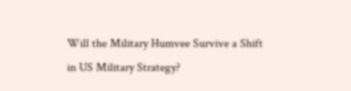Will the Military Humvee Survive a Shift in US Military Strategy?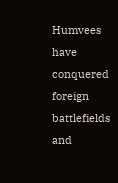Humvees have conquered foreign battlefields and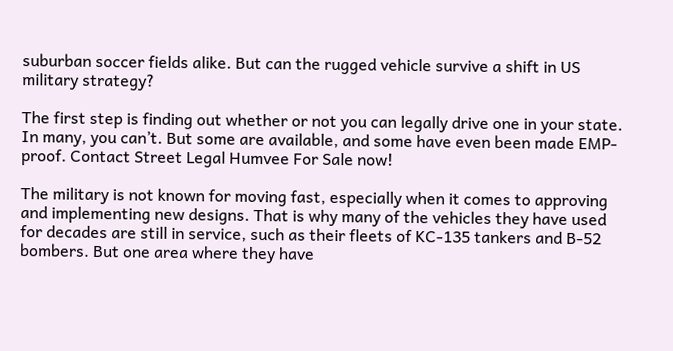suburban soccer fields alike. But can the rugged vehicle survive a shift in US military strategy?

The first step is finding out whether or not you can legally drive one in your state. In many, you can’t. But some are available, and some have even been made EMP-proof. Contact Street Legal Humvee For Sale now!

The military is not known for moving fast, especially when it comes to approving and implementing new designs. That is why many of the vehicles they have used for decades are still in service, such as their fleets of KC-135 tankers and B-52 bombers. But one area where they have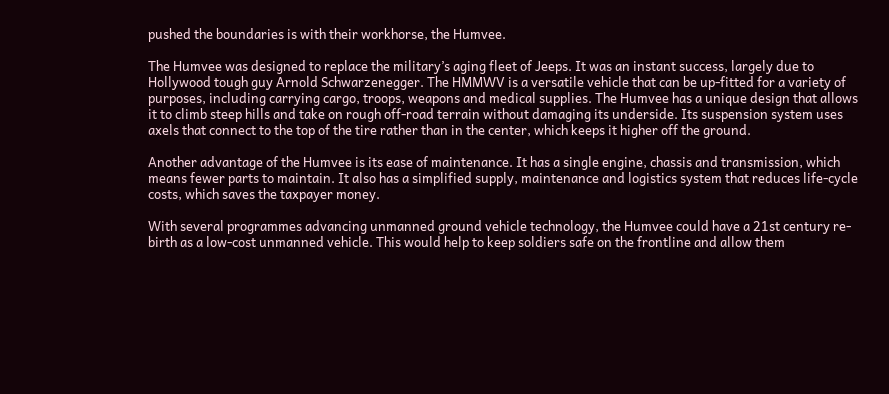pushed the boundaries is with their workhorse, the Humvee.

The Humvee was designed to replace the military’s aging fleet of Jeeps. It was an instant success, largely due to Hollywood tough guy Arnold Schwarzenegger. The HMMWV is a versatile vehicle that can be up-fitted for a variety of purposes, including carrying cargo, troops, weapons and medical supplies. The Humvee has a unique design that allows it to climb steep hills and take on rough off-road terrain without damaging its underside. Its suspension system uses axels that connect to the top of the tire rather than in the center, which keeps it higher off the ground.

Another advantage of the Humvee is its ease of maintenance. It has a single engine, chassis and transmission, which means fewer parts to maintain. It also has a simplified supply, maintenance and logistics system that reduces life-cycle costs, which saves the taxpayer money.

With several programmes advancing unmanned ground vehicle technology, the Humvee could have a 21st century re-birth as a low-cost unmanned vehicle. This would help to keep soldiers safe on the frontline and allow them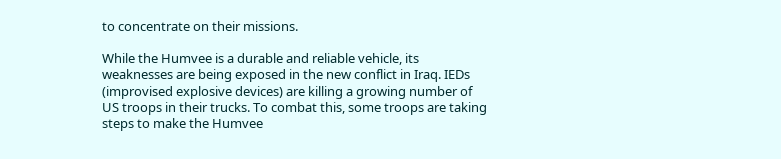to concentrate on their missions.

While the Humvee is a durable and reliable vehicle, its weaknesses are being exposed in the new conflict in Iraq. IEDs (improvised explosive devices) are killing a growing number of US troops in their trucks. To combat this, some troops are taking steps to make the Humvee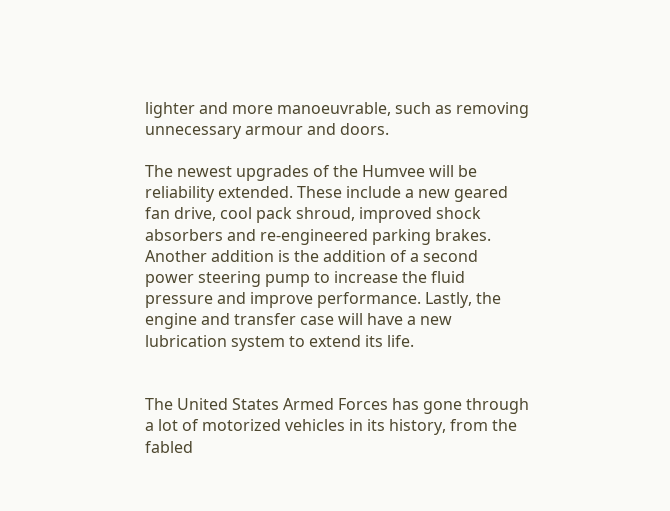lighter and more manoeuvrable, such as removing unnecessary armour and doors.

The newest upgrades of the Humvee will be reliability extended. These include a new geared fan drive, cool pack shroud, improved shock absorbers and re-engineered parking brakes. Another addition is the addition of a second power steering pump to increase the fluid pressure and improve performance. Lastly, the engine and transfer case will have a new lubrication system to extend its life.


The United States Armed Forces has gone through a lot of motorized vehicles in its history, from the fabled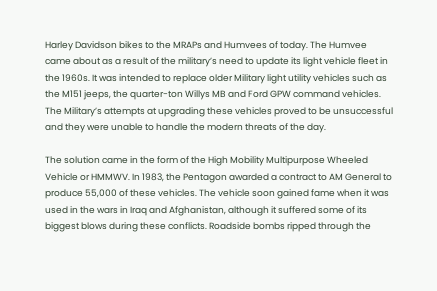Harley Davidson bikes to the MRAPs and Humvees of today. The Humvee came about as a result of the military’s need to update its light vehicle fleet in the 1960s. It was intended to replace older Military light utility vehicles such as the M151 jeeps, the quarter-ton Willys MB and Ford GPW command vehicles. The Military’s attempts at upgrading these vehicles proved to be unsuccessful and they were unable to handle the modern threats of the day.

The solution came in the form of the High Mobility Multipurpose Wheeled Vehicle or HMMWV. In 1983, the Pentagon awarded a contract to AM General to produce 55,000 of these vehicles. The vehicle soon gained fame when it was used in the wars in Iraq and Afghanistan, although it suffered some of its biggest blows during these conflicts. Roadside bombs ripped through the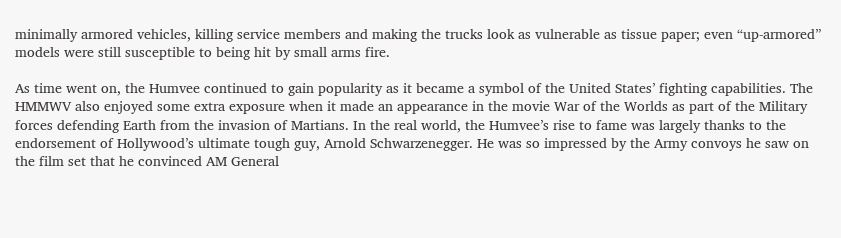minimally armored vehicles, killing service members and making the trucks look as vulnerable as tissue paper; even “up-armored” models were still susceptible to being hit by small arms fire.

As time went on, the Humvee continued to gain popularity as it became a symbol of the United States’ fighting capabilities. The HMMWV also enjoyed some extra exposure when it made an appearance in the movie War of the Worlds as part of the Military forces defending Earth from the invasion of Martians. In the real world, the Humvee’s rise to fame was largely thanks to the endorsement of Hollywood’s ultimate tough guy, Arnold Schwarzenegger. He was so impressed by the Army convoys he saw on the film set that he convinced AM General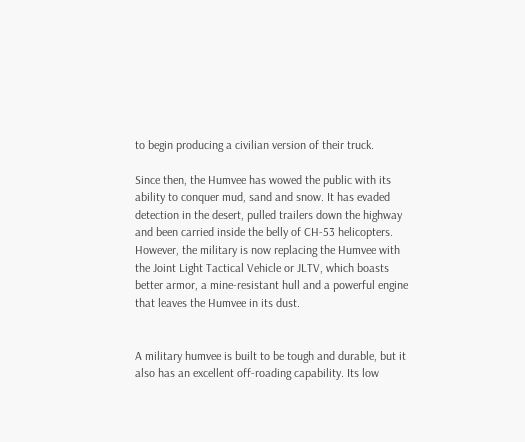to begin producing a civilian version of their truck.

Since then, the Humvee has wowed the public with its ability to conquer mud, sand and snow. It has evaded detection in the desert, pulled trailers down the highway and been carried inside the belly of CH-53 helicopters. However, the military is now replacing the Humvee with the Joint Light Tactical Vehicle or JLTV, which boasts better armor, a mine-resistant hull and a powerful engine that leaves the Humvee in its dust.


A military humvee is built to be tough and durable, but it also has an excellent off-roading capability. Its low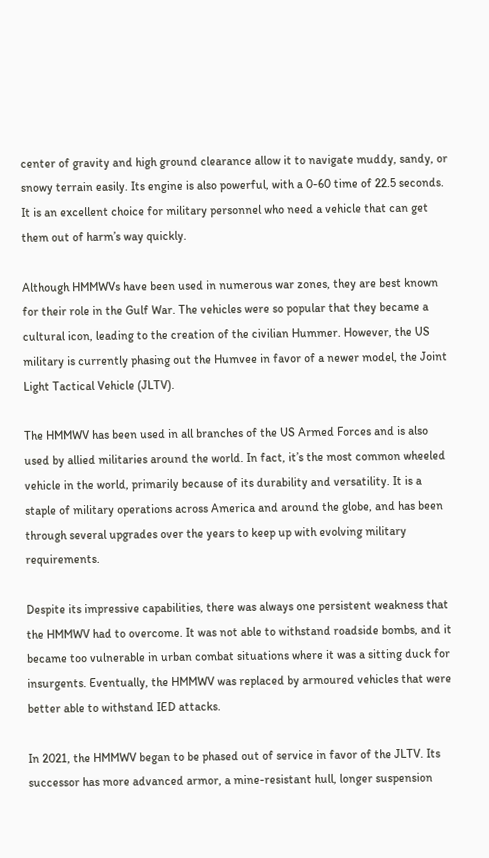center of gravity and high ground clearance allow it to navigate muddy, sandy, or snowy terrain easily. Its engine is also powerful, with a 0-60 time of 22.5 seconds. It is an excellent choice for military personnel who need a vehicle that can get them out of harm’s way quickly.

Although HMMWVs have been used in numerous war zones, they are best known for their role in the Gulf War. The vehicles were so popular that they became a cultural icon, leading to the creation of the civilian Hummer. However, the US military is currently phasing out the Humvee in favor of a newer model, the Joint Light Tactical Vehicle (JLTV).

The HMMWV has been used in all branches of the US Armed Forces and is also used by allied militaries around the world. In fact, it’s the most common wheeled vehicle in the world, primarily because of its durability and versatility. It is a staple of military operations across America and around the globe, and has been through several upgrades over the years to keep up with evolving military requirements.

Despite its impressive capabilities, there was always one persistent weakness that the HMMWV had to overcome. It was not able to withstand roadside bombs, and it became too vulnerable in urban combat situations where it was a sitting duck for insurgents. Eventually, the HMMWV was replaced by armoured vehicles that were better able to withstand IED attacks.

In 2021, the HMMWV began to be phased out of service in favor of the JLTV. Its successor has more advanced armor, a mine-resistant hull, longer suspension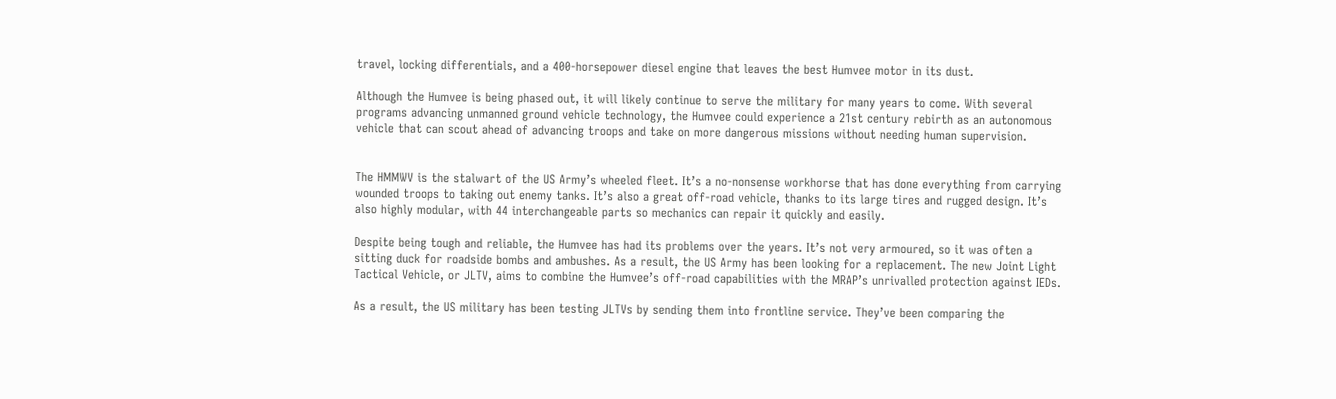travel, locking differentials, and a 400-horsepower diesel engine that leaves the best Humvee motor in its dust.

Although the Humvee is being phased out, it will likely continue to serve the military for many years to come. With several programs advancing unmanned ground vehicle technology, the Humvee could experience a 21st century rebirth as an autonomous vehicle that can scout ahead of advancing troops and take on more dangerous missions without needing human supervision.


The HMMWV is the stalwart of the US Army’s wheeled fleet. It’s a no-nonsense workhorse that has done everything from carrying wounded troops to taking out enemy tanks. It’s also a great off-road vehicle, thanks to its large tires and rugged design. It’s also highly modular, with 44 interchangeable parts so mechanics can repair it quickly and easily.

Despite being tough and reliable, the Humvee has had its problems over the years. It’s not very armoured, so it was often a sitting duck for roadside bombs and ambushes. As a result, the US Army has been looking for a replacement. The new Joint Light Tactical Vehicle, or JLTV, aims to combine the Humvee’s off-road capabilities with the MRAP’s unrivalled protection against IEDs.

As a result, the US military has been testing JLTVs by sending them into frontline service. They’ve been comparing the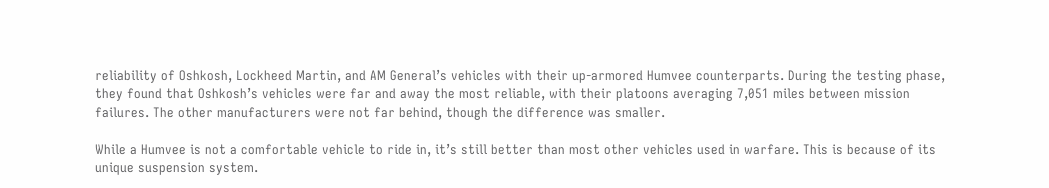reliability of Oshkosh, Lockheed Martin, and AM General’s vehicles with their up-armored Humvee counterparts. During the testing phase, they found that Oshkosh’s vehicles were far and away the most reliable, with their platoons averaging 7,051 miles between mission failures. The other manufacturers were not far behind, though the difference was smaller.

While a Humvee is not a comfortable vehicle to ride in, it’s still better than most other vehicles used in warfare. This is because of its unique suspension system.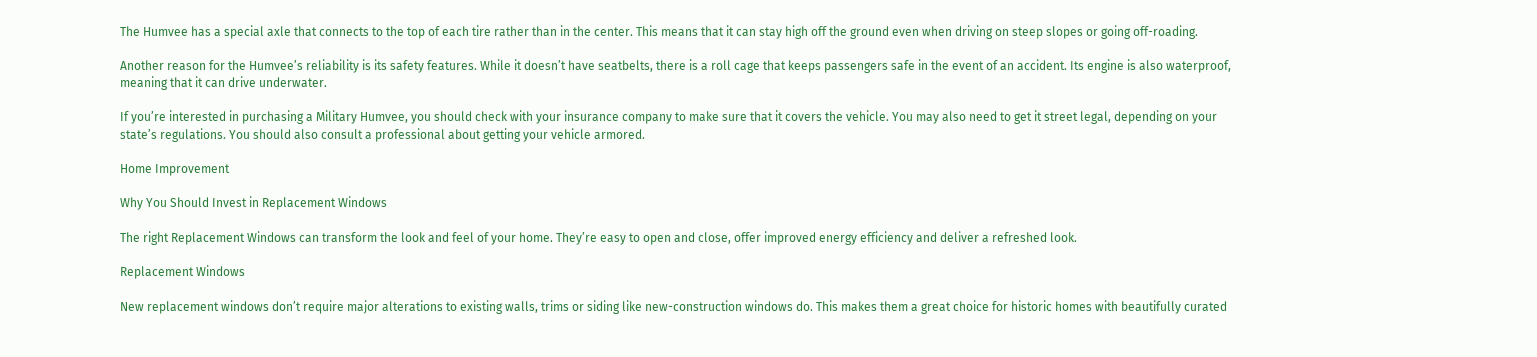The Humvee has a special axle that connects to the top of each tire rather than in the center. This means that it can stay high off the ground even when driving on steep slopes or going off-roading.

Another reason for the Humvee’s reliability is its safety features. While it doesn’t have seatbelts, there is a roll cage that keeps passengers safe in the event of an accident. Its engine is also waterproof, meaning that it can drive underwater.

If you’re interested in purchasing a Military Humvee, you should check with your insurance company to make sure that it covers the vehicle. You may also need to get it street legal, depending on your state’s regulations. You should also consult a professional about getting your vehicle armored.

Home Improvement

Why You Should Invest in Replacement Windows

The right Replacement Windows can transform the look and feel of your home. They’re easy to open and close, offer improved energy efficiency and deliver a refreshed look.

Replacement Windows

New replacement windows don’t require major alterations to existing walls, trims or siding like new-construction windows do. This makes them a great choice for historic homes with beautifully curated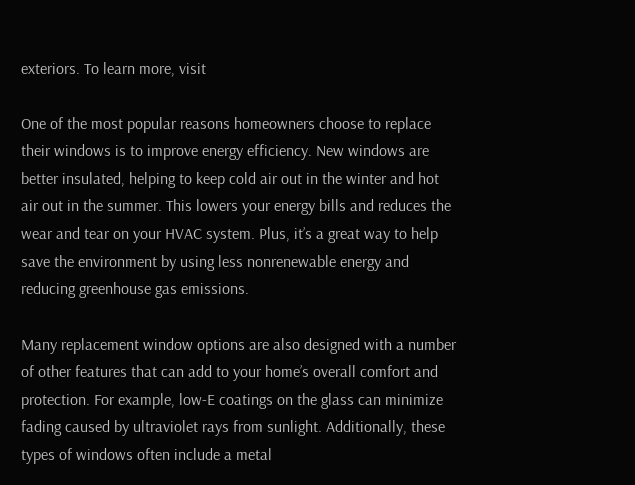exteriors. To learn more, visit

One of the most popular reasons homeowners choose to replace their windows is to improve energy efficiency. New windows are better insulated, helping to keep cold air out in the winter and hot air out in the summer. This lowers your energy bills and reduces the wear and tear on your HVAC system. Plus, it’s a great way to help save the environment by using less nonrenewable energy and reducing greenhouse gas emissions.

Many replacement window options are also designed with a number of other features that can add to your home’s overall comfort and protection. For example, low-E coatings on the glass can minimize fading caused by ultraviolet rays from sunlight. Additionally, these types of windows often include a metal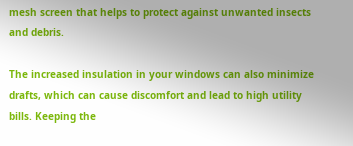mesh screen that helps to protect against unwanted insects and debris.

The increased insulation in your windows can also minimize drafts, which can cause discomfort and lead to high utility bills. Keeping the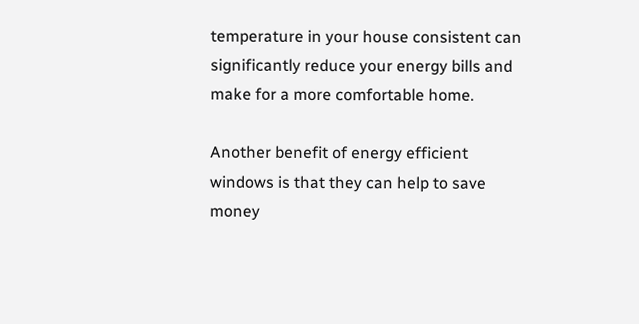temperature in your house consistent can significantly reduce your energy bills and make for a more comfortable home.

Another benefit of energy efficient windows is that they can help to save money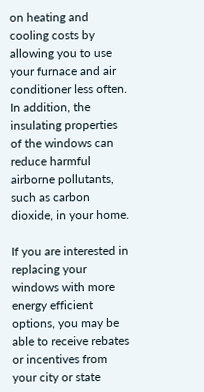on heating and cooling costs by allowing you to use your furnace and air conditioner less often. In addition, the insulating properties of the windows can reduce harmful airborne pollutants, such as carbon dioxide, in your home.

If you are interested in replacing your windows with more energy efficient options, you may be able to receive rebates or incentives from your city or state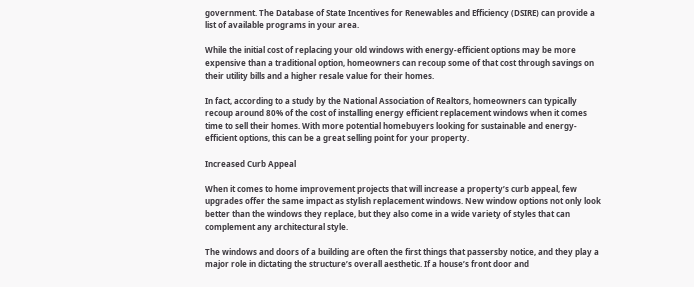government. The Database of State Incentives for Renewables and Efficiency (DSIRE) can provide a list of available programs in your area.

While the initial cost of replacing your old windows with energy-efficient options may be more expensive than a traditional option, homeowners can recoup some of that cost through savings on their utility bills and a higher resale value for their homes.

In fact, according to a study by the National Association of Realtors, homeowners can typically recoup around 80% of the cost of installing energy efficient replacement windows when it comes time to sell their homes. With more potential homebuyers looking for sustainable and energy-efficient options, this can be a great selling point for your property.

Increased Curb Appeal

When it comes to home improvement projects that will increase a property’s curb appeal, few upgrades offer the same impact as stylish replacement windows. New window options not only look better than the windows they replace, but they also come in a wide variety of styles that can complement any architectural style.

The windows and doors of a building are often the first things that passersby notice, and they play a major role in dictating the structure’s overall aesthetic. If a house’s front door and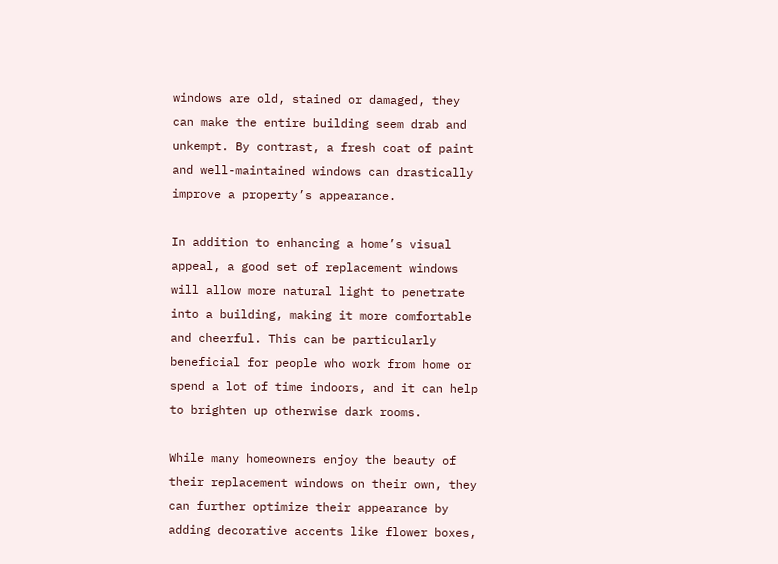windows are old, stained or damaged, they can make the entire building seem drab and unkempt. By contrast, a fresh coat of paint and well-maintained windows can drastically improve a property’s appearance.

In addition to enhancing a home’s visual appeal, a good set of replacement windows will allow more natural light to penetrate into a building, making it more comfortable and cheerful. This can be particularly beneficial for people who work from home or spend a lot of time indoors, and it can help to brighten up otherwise dark rooms.

While many homeowners enjoy the beauty of their replacement windows on their own, they can further optimize their appearance by adding decorative accents like flower boxes,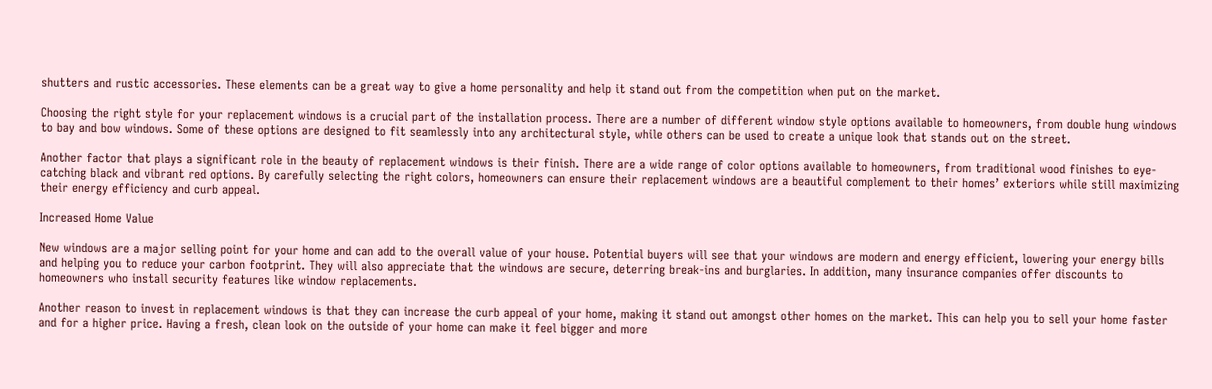shutters and rustic accessories. These elements can be a great way to give a home personality and help it stand out from the competition when put on the market.

Choosing the right style for your replacement windows is a crucial part of the installation process. There are a number of different window style options available to homeowners, from double hung windows to bay and bow windows. Some of these options are designed to fit seamlessly into any architectural style, while others can be used to create a unique look that stands out on the street.

Another factor that plays a significant role in the beauty of replacement windows is their finish. There are a wide range of color options available to homeowners, from traditional wood finishes to eye-catching black and vibrant red options. By carefully selecting the right colors, homeowners can ensure their replacement windows are a beautiful complement to their homes’ exteriors while still maximizing their energy efficiency and curb appeal.

Increased Home Value

New windows are a major selling point for your home and can add to the overall value of your house. Potential buyers will see that your windows are modern and energy efficient, lowering your energy bills and helping you to reduce your carbon footprint. They will also appreciate that the windows are secure, deterring break-ins and burglaries. In addition, many insurance companies offer discounts to homeowners who install security features like window replacements.

Another reason to invest in replacement windows is that they can increase the curb appeal of your home, making it stand out amongst other homes on the market. This can help you to sell your home faster and for a higher price. Having a fresh, clean look on the outside of your home can make it feel bigger and more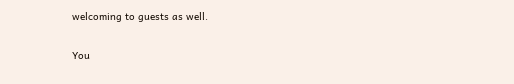welcoming to guests as well.

You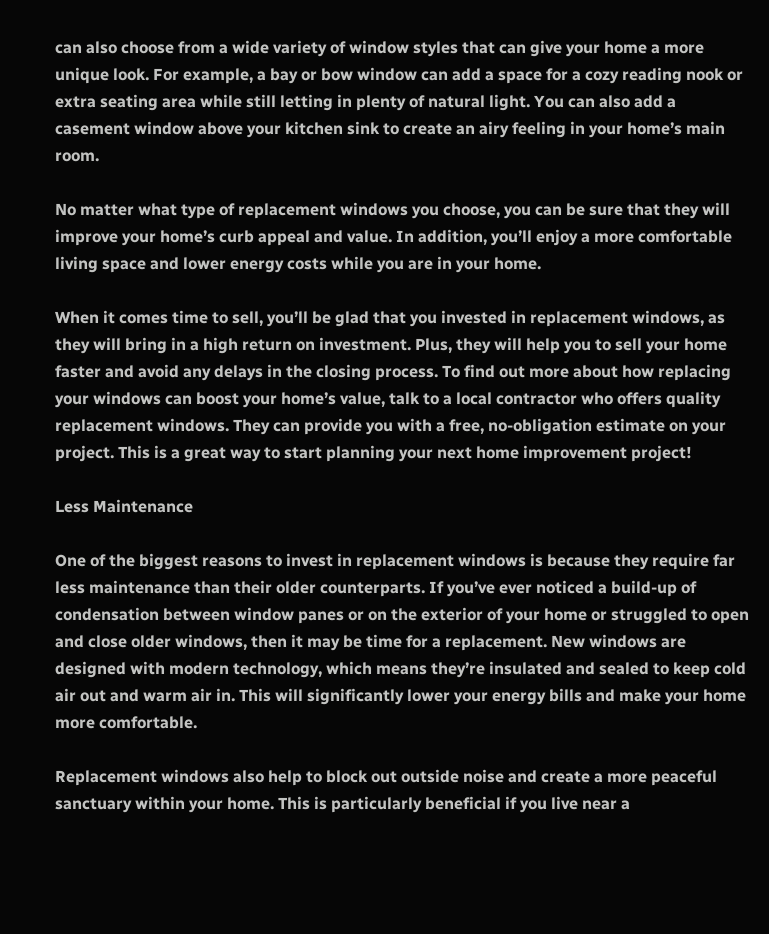can also choose from a wide variety of window styles that can give your home a more unique look. For example, a bay or bow window can add a space for a cozy reading nook or extra seating area while still letting in plenty of natural light. You can also add a casement window above your kitchen sink to create an airy feeling in your home’s main room.

No matter what type of replacement windows you choose, you can be sure that they will improve your home’s curb appeal and value. In addition, you’ll enjoy a more comfortable living space and lower energy costs while you are in your home.

When it comes time to sell, you’ll be glad that you invested in replacement windows, as they will bring in a high return on investment. Plus, they will help you to sell your home faster and avoid any delays in the closing process. To find out more about how replacing your windows can boost your home’s value, talk to a local contractor who offers quality replacement windows. They can provide you with a free, no-obligation estimate on your project. This is a great way to start planning your next home improvement project!

Less Maintenance

One of the biggest reasons to invest in replacement windows is because they require far less maintenance than their older counterparts. If you’ve ever noticed a build-up of condensation between window panes or on the exterior of your home or struggled to open and close older windows, then it may be time for a replacement. New windows are designed with modern technology, which means they’re insulated and sealed to keep cold air out and warm air in. This will significantly lower your energy bills and make your home more comfortable.

Replacement windows also help to block out outside noise and create a more peaceful sanctuary within your home. This is particularly beneficial if you live near a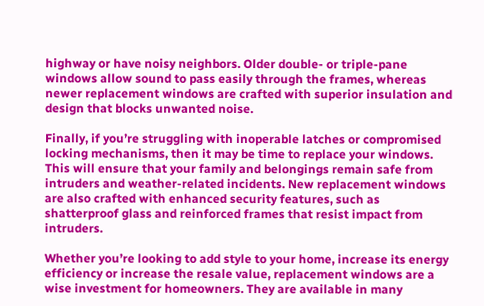highway or have noisy neighbors. Older double- or triple-pane windows allow sound to pass easily through the frames, whereas newer replacement windows are crafted with superior insulation and design that blocks unwanted noise.

Finally, if you’re struggling with inoperable latches or compromised locking mechanisms, then it may be time to replace your windows. This will ensure that your family and belongings remain safe from intruders and weather-related incidents. New replacement windows are also crafted with enhanced security features, such as shatterproof glass and reinforced frames that resist impact from intruders.

Whether you’re looking to add style to your home, increase its energy efficiency or increase the resale value, replacement windows are a wise investment for homeowners. They are available in many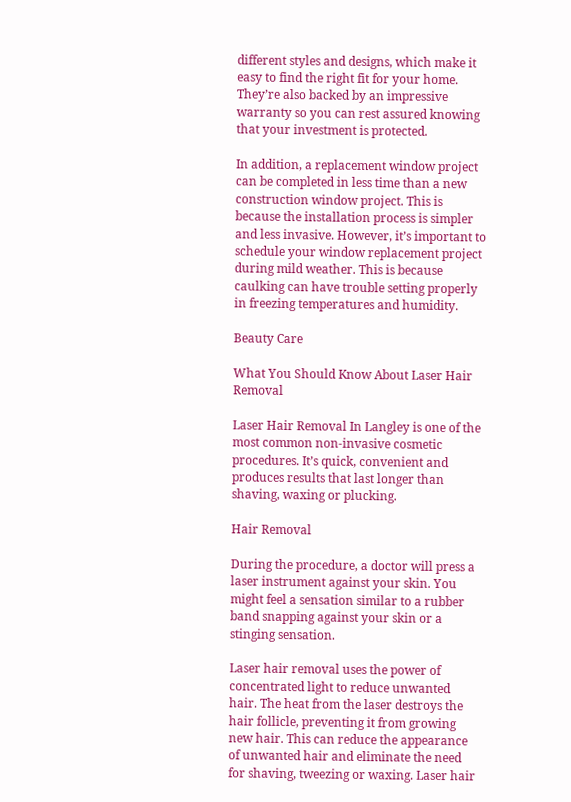different styles and designs, which make it easy to find the right fit for your home. They’re also backed by an impressive warranty so you can rest assured knowing that your investment is protected.

In addition, a replacement window project can be completed in less time than a new construction window project. This is because the installation process is simpler and less invasive. However, it’s important to schedule your window replacement project during mild weather. This is because caulking can have trouble setting properly in freezing temperatures and humidity.

Beauty Care

What You Should Know About Laser Hair Removal

Laser Hair Removal In Langley is one of the most common non-invasive cosmetic procedures. It’s quick, convenient and produces results that last longer than shaving, waxing or plucking.

Hair Removal

During the procedure, a doctor will press a laser instrument against your skin. You might feel a sensation similar to a rubber band snapping against your skin or a stinging sensation.

Laser hair removal uses the power of concentrated light to reduce unwanted hair. The heat from the laser destroys the hair follicle, preventing it from growing new hair. This can reduce the appearance of unwanted hair and eliminate the need for shaving, tweezing or waxing. Laser hair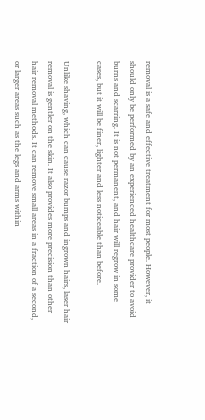removal is a safe and effective treatment for most people. However, it should only be performed by an experienced healthcare provider to avoid burns and scarring. It is not permanent, and hair will regrow in some cases, but it will be finer, lighter and less noticeable than before.

Unlike shaving, which can cause razor bumps and ingrown hairs, laser hair removal is gentler on the skin. It also provides more precision than other hair removal methods. It can remove small areas in a fraction of a second, or larger areas such as the legs and arms within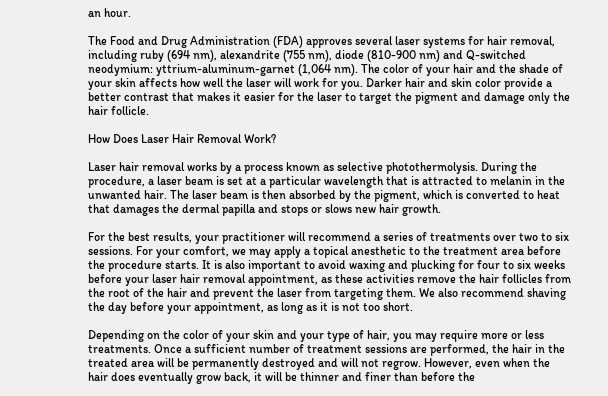an hour.

The Food and Drug Administration (FDA) approves several laser systems for hair removal, including ruby (694 nm), alexandrite (755 nm), diode (810-900 nm) and Q-switched neodymium: yttrium-aluminum-garnet (1,064 nm). The color of your hair and the shade of your skin affects how well the laser will work for you. Darker hair and skin color provide a better contrast that makes it easier for the laser to target the pigment and damage only the hair follicle.

How Does Laser Hair Removal Work?

Laser hair removal works by a process known as selective photothermolysis. During the procedure, a laser beam is set at a particular wavelength that is attracted to melanin in the unwanted hair. The laser beam is then absorbed by the pigment, which is converted to heat that damages the dermal papilla and stops or slows new hair growth.

For the best results, your practitioner will recommend a series of treatments over two to six sessions. For your comfort, we may apply a topical anesthetic to the treatment area before the procedure starts. It is also important to avoid waxing and plucking for four to six weeks before your laser hair removal appointment, as these activities remove the hair follicles from the root of the hair and prevent the laser from targeting them. We also recommend shaving the day before your appointment, as long as it is not too short.

Depending on the color of your skin and your type of hair, you may require more or less treatments. Once a sufficient number of treatment sessions are performed, the hair in the treated area will be permanently destroyed and will not regrow. However, even when the hair does eventually grow back, it will be thinner and finer than before the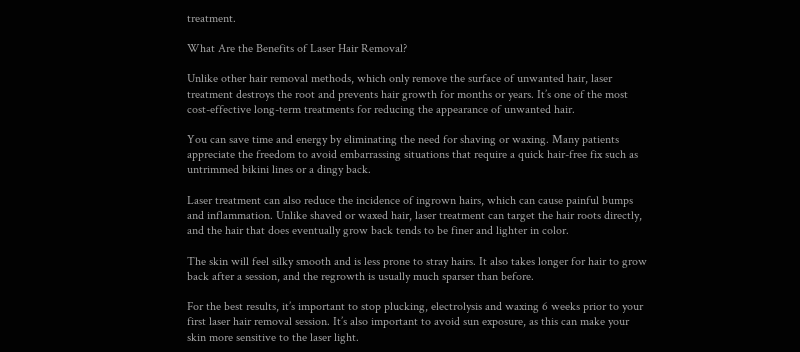treatment.

What Are the Benefits of Laser Hair Removal?

Unlike other hair removal methods, which only remove the surface of unwanted hair, laser treatment destroys the root and prevents hair growth for months or years. It’s one of the most cost-effective long-term treatments for reducing the appearance of unwanted hair.

You can save time and energy by eliminating the need for shaving or waxing. Many patients appreciate the freedom to avoid embarrassing situations that require a quick hair-free fix such as untrimmed bikini lines or a dingy back.

Laser treatment can also reduce the incidence of ingrown hairs, which can cause painful bumps and inflammation. Unlike shaved or waxed hair, laser treatment can target the hair roots directly, and the hair that does eventually grow back tends to be finer and lighter in color.

The skin will feel silky smooth and is less prone to stray hairs. It also takes longer for hair to grow back after a session, and the regrowth is usually much sparser than before.

For the best results, it’s important to stop plucking, electrolysis and waxing 6 weeks prior to your first laser hair removal session. It’s also important to avoid sun exposure, as this can make your skin more sensitive to the laser light.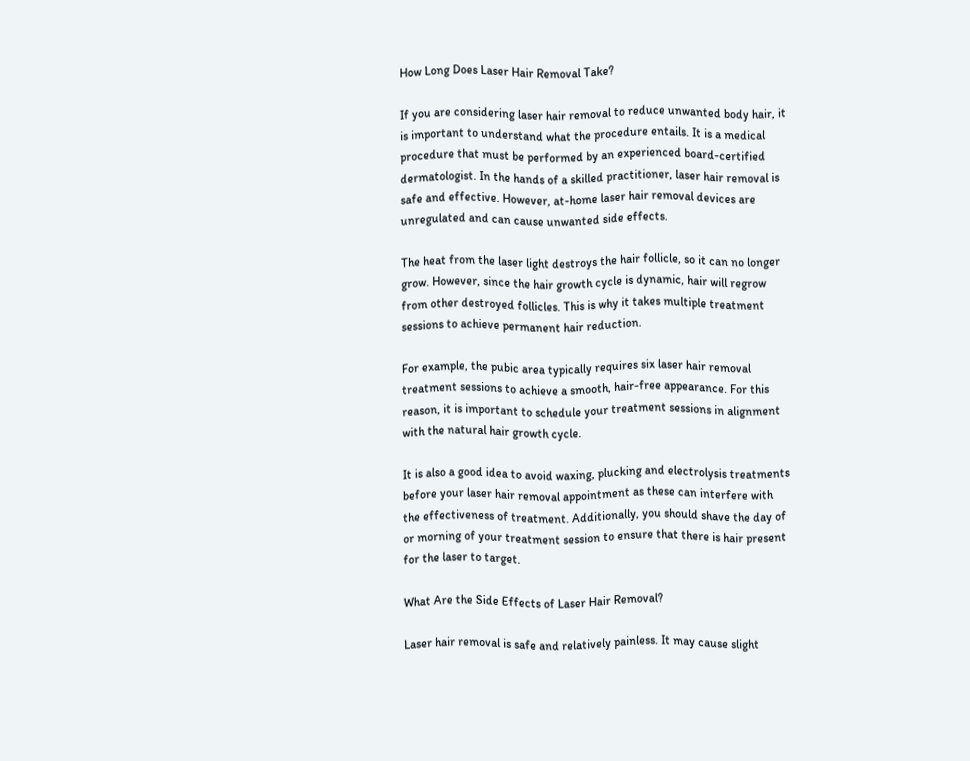How Long Does Laser Hair Removal Take?

If you are considering laser hair removal to reduce unwanted body hair, it is important to understand what the procedure entails. It is a medical procedure that must be performed by an experienced board-certified dermatologist. In the hands of a skilled practitioner, laser hair removal is safe and effective. However, at-home laser hair removal devices are unregulated and can cause unwanted side effects.

The heat from the laser light destroys the hair follicle, so it can no longer grow. However, since the hair growth cycle is dynamic, hair will regrow from other destroyed follicles. This is why it takes multiple treatment sessions to achieve permanent hair reduction.

For example, the pubic area typically requires six laser hair removal treatment sessions to achieve a smooth, hair-free appearance. For this reason, it is important to schedule your treatment sessions in alignment with the natural hair growth cycle.

It is also a good idea to avoid waxing, plucking and electrolysis treatments before your laser hair removal appointment as these can interfere with the effectiveness of treatment. Additionally, you should shave the day of or morning of your treatment session to ensure that there is hair present for the laser to target.

What Are the Side Effects of Laser Hair Removal?

Laser hair removal is safe and relatively painless. It may cause slight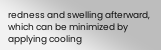redness and swelling afterward, which can be minimized by applying cooling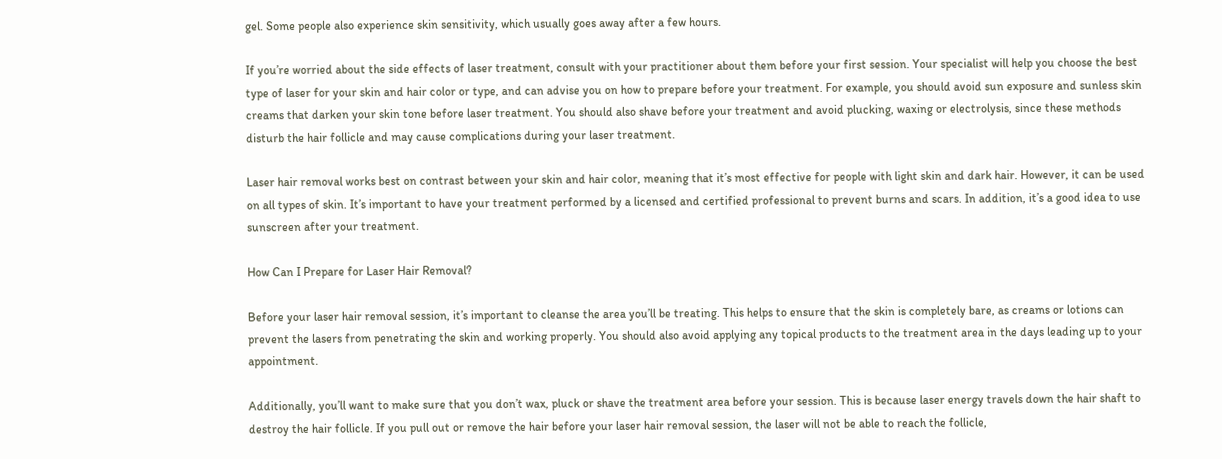gel. Some people also experience skin sensitivity, which usually goes away after a few hours.

If you’re worried about the side effects of laser treatment, consult with your practitioner about them before your first session. Your specialist will help you choose the best type of laser for your skin and hair color or type, and can advise you on how to prepare before your treatment. For example, you should avoid sun exposure and sunless skin creams that darken your skin tone before laser treatment. You should also shave before your treatment and avoid plucking, waxing or electrolysis, since these methods disturb the hair follicle and may cause complications during your laser treatment.

Laser hair removal works best on contrast between your skin and hair color, meaning that it’s most effective for people with light skin and dark hair. However, it can be used on all types of skin. It’s important to have your treatment performed by a licensed and certified professional to prevent burns and scars. In addition, it’s a good idea to use sunscreen after your treatment.

How Can I Prepare for Laser Hair Removal?

Before your laser hair removal session, it’s important to cleanse the area you’ll be treating. This helps to ensure that the skin is completely bare, as creams or lotions can prevent the lasers from penetrating the skin and working properly. You should also avoid applying any topical products to the treatment area in the days leading up to your appointment.

Additionally, you’ll want to make sure that you don’t wax, pluck or shave the treatment area before your session. This is because laser energy travels down the hair shaft to destroy the hair follicle. If you pull out or remove the hair before your laser hair removal session, the laser will not be able to reach the follicle,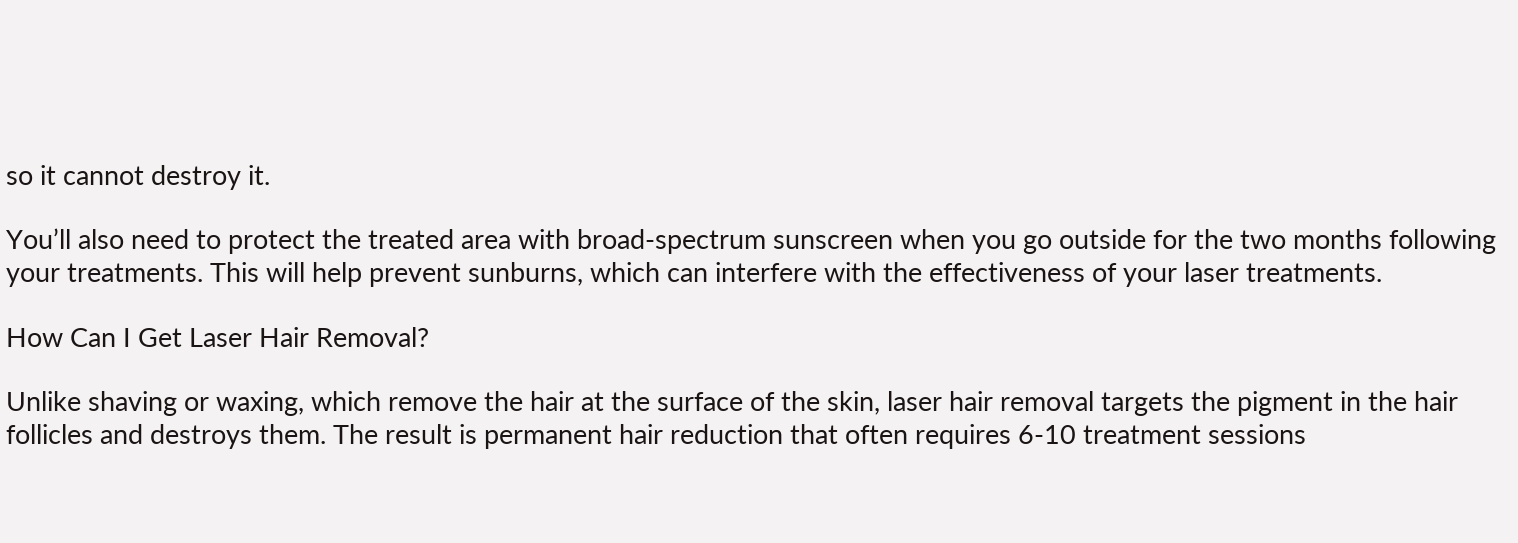so it cannot destroy it.

You’ll also need to protect the treated area with broad-spectrum sunscreen when you go outside for the two months following your treatments. This will help prevent sunburns, which can interfere with the effectiveness of your laser treatments.

How Can I Get Laser Hair Removal?

Unlike shaving or waxing, which remove the hair at the surface of the skin, laser hair removal targets the pigment in the hair follicles and destroys them. The result is permanent hair reduction that often requires 6-10 treatment sessions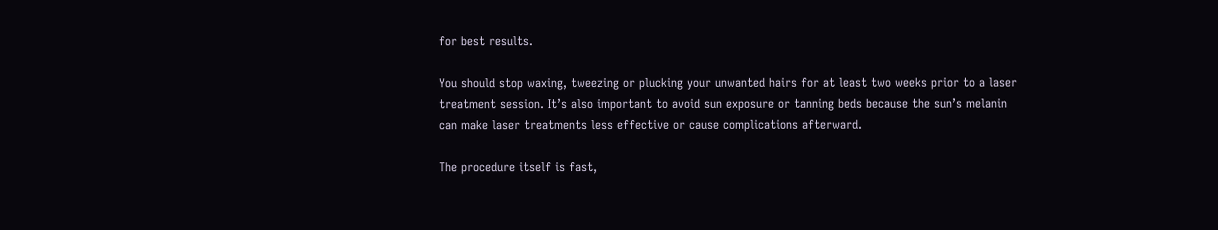for best results.

You should stop waxing, tweezing or plucking your unwanted hairs for at least two weeks prior to a laser treatment session. It’s also important to avoid sun exposure or tanning beds because the sun’s melanin can make laser treatments less effective or cause complications afterward.

The procedure itself is fast,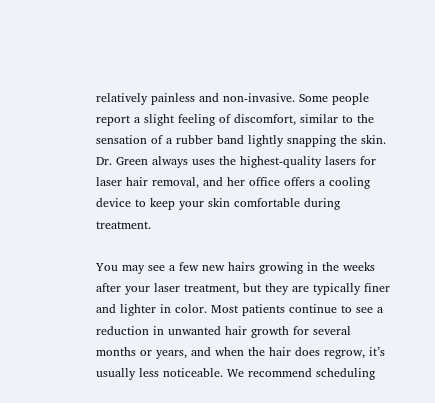relatively painless and non-invasive. Some people report a slight feeling of discomfort, similar to the sensation of a rubber band lightly snapping the skin. Dr. Green always uses the highest-quality lasers for laser hair removal, and her office offers a cooling device to keep your skin comfortable during treatment.

You may see a few new hairs growing in the weeks after your laser treatment, but they are typically finer and lighter in color. Most patients continue to see a reduction in unwanted hair growth for several months or years, and when the hair does regrow, it’s usually less noticeable. We recommend scheduling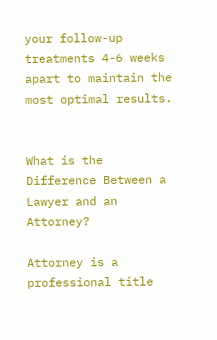your follow-up treatments 4-6 weeks apart to maintain the most optimal results.


What is the Difference Between a Lawyer and an Attorney?

Attorney is a professional title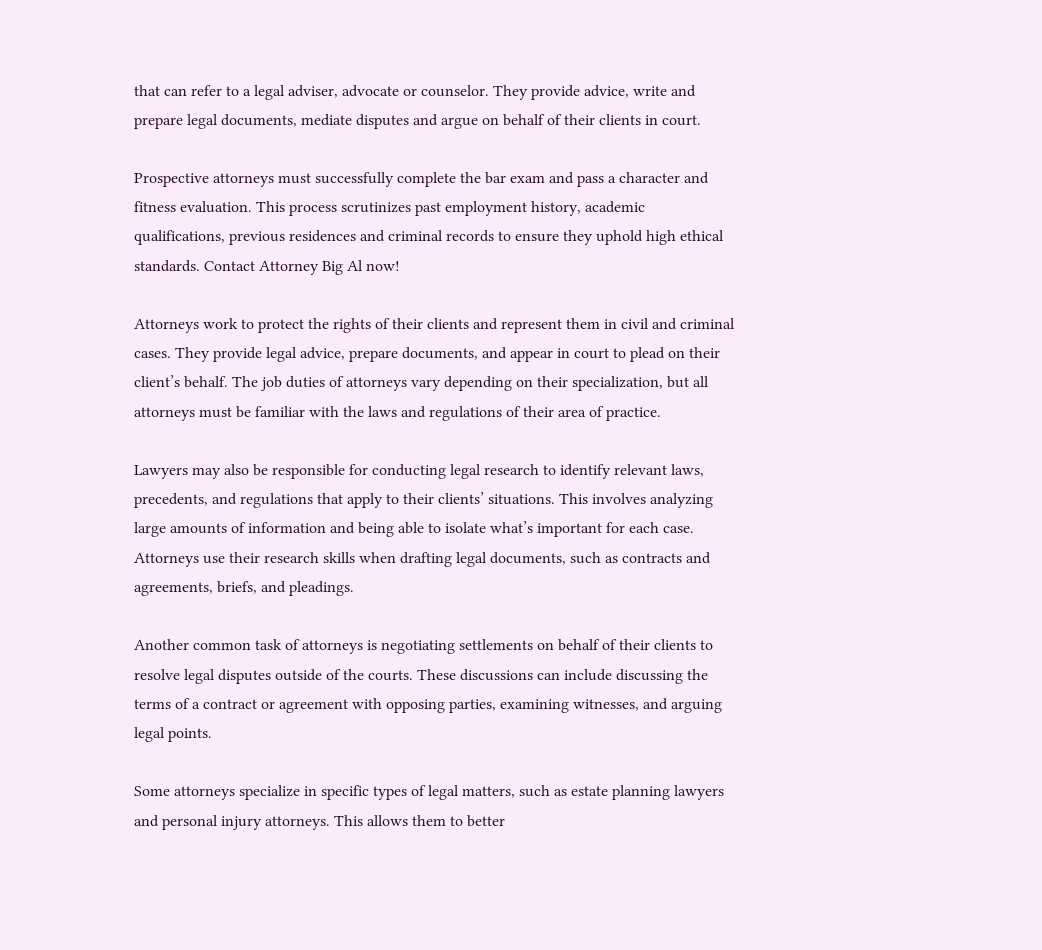that can refer to a legal adviser, advocate or counselor. They provide advice, write and prepare legal documents, mediate disputes and argue on behalf of their clients in court.

Prospective attorneys must successfully complete the bar exam and pass a character and fitness evaluation. This process scrutinizes past employment history, academic qualifications, previous residences and criminal records to ensure they uphold high ethical standards. Contact Attorney Big Al now!

Attorneys work to protect the rights of their clients and represent them in civil and criminal cases. They provide legal advice, prepare documents, and appear in court to plead on their client’s behalf. The job duties of attorneys vary depending on their specialization, but all attorneys must be familiar with the laws and regulations of their area of practice.

Lawyers may also be responsible for conducting legal research to identify relevant laws, precedents, and regulations that apply to their clients’ situations. This involves analyzing large amounts of information and being able to isolate what’s important for each case. Attorneys use their research skills when drafting legal documents, such as contracts and agreements, briefs, and pleadings.

Another common task of attorneys is negotiating settlements on behalf of their clients to resolve legal disputes outside of the courts. These discussions can include discussing the terms of a contract or agreement with opposing parties, examining witnesses, and arguing legal points.

Some attorneys specialize in specific types of legal matters, such as estate planning lawyers and personal injury attorneys. This allows them to better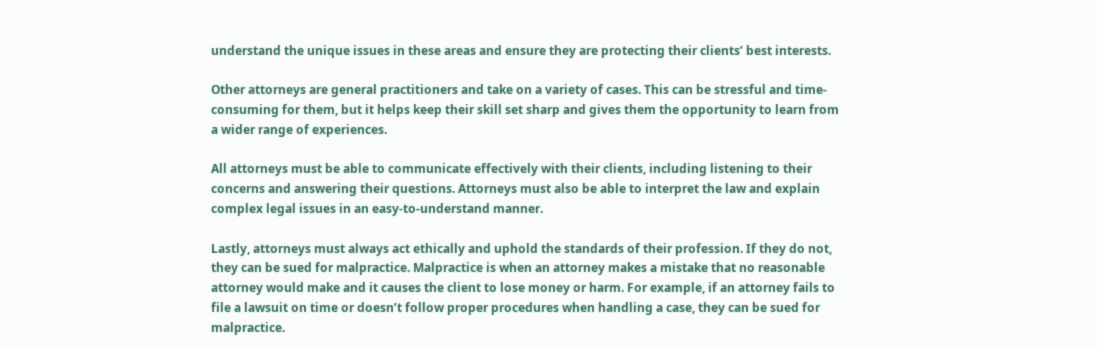understand the unique issues in these areas and ensure they are protecting their clients’ best interests.

Other attorneys are general practitioners and take on a variety of cases. This can be stressful and time-consuming for them, but it helps keep their skill set sharp and gives them the opportunity to learn from a wider range of experiences.

All attorneys must be able to communicate effectively with their clients, including listening to their concerns and answering their questions. Attorneys must also be able to interpret the law and explain complex legal issues in an easy-to-understand manner.

Lastly, attorneys must always act ethically and uphold the standards of their profession. If they do not, they can be sued for malpractice. Malpractice is when an attorney makes a mistake that no reasonable attorney would make and it causes the client to lose money or harm. For example, if an attorney fails to file a lawsuit on time or doesn’t follow proper procedures when handling a case, they can be sued for malpractice.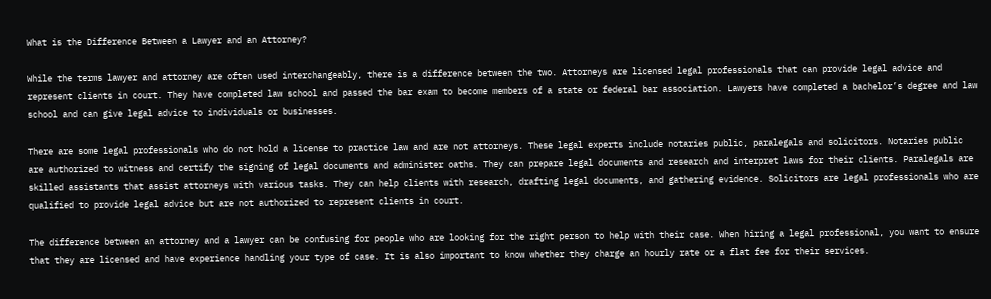What is the Difference Between a Lawyer and an Attorney?

While the terms lawyer and attorney are often used interchangeably, there is a difference between the two. Attorneys are licensed legal professionals that can provide legal advice and represent clients in court. They have completed law school and passed the bar exam to become members of a state or federal bar association. Lawyers have completed a bachelor’s degree and law school and can give legal advice to individuals or businesses.

There are some legal professionals who do not hold a license to practice law and are not attorneys. These legal experts include notaries public, paralegals and solicitors. Notaries public are authorized to witness and certify the signing of legal documents and administer oaths. They can prepare legal documents and research and interpret laws for their clients. Paralegals are skilled assistants that assist attorneys with various tasks. They can help clients with research, drafting legal documents, and gathering evidence. Solicitors are legal professionals who are qualified to provide legal advice but are not authorized to represent clients in court.

The difference between an attorney and a lawyer can be confusing for people who are looking for the right person to help with their case. When hiring a legal professional, you want to ensure that they are licensed and have experience handling your type of case. It is also important to know whether they charge an hourly rate or a flat fee for their services.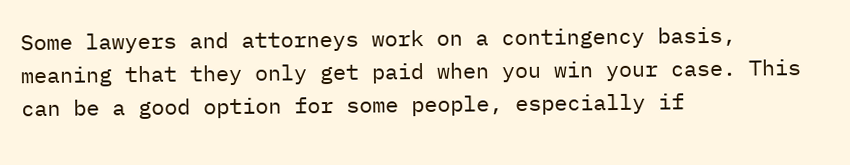Some lawyers and attorneys work on a contingency basis, meaning that they only get paid when you win your case. This can be a good option for some people, especially if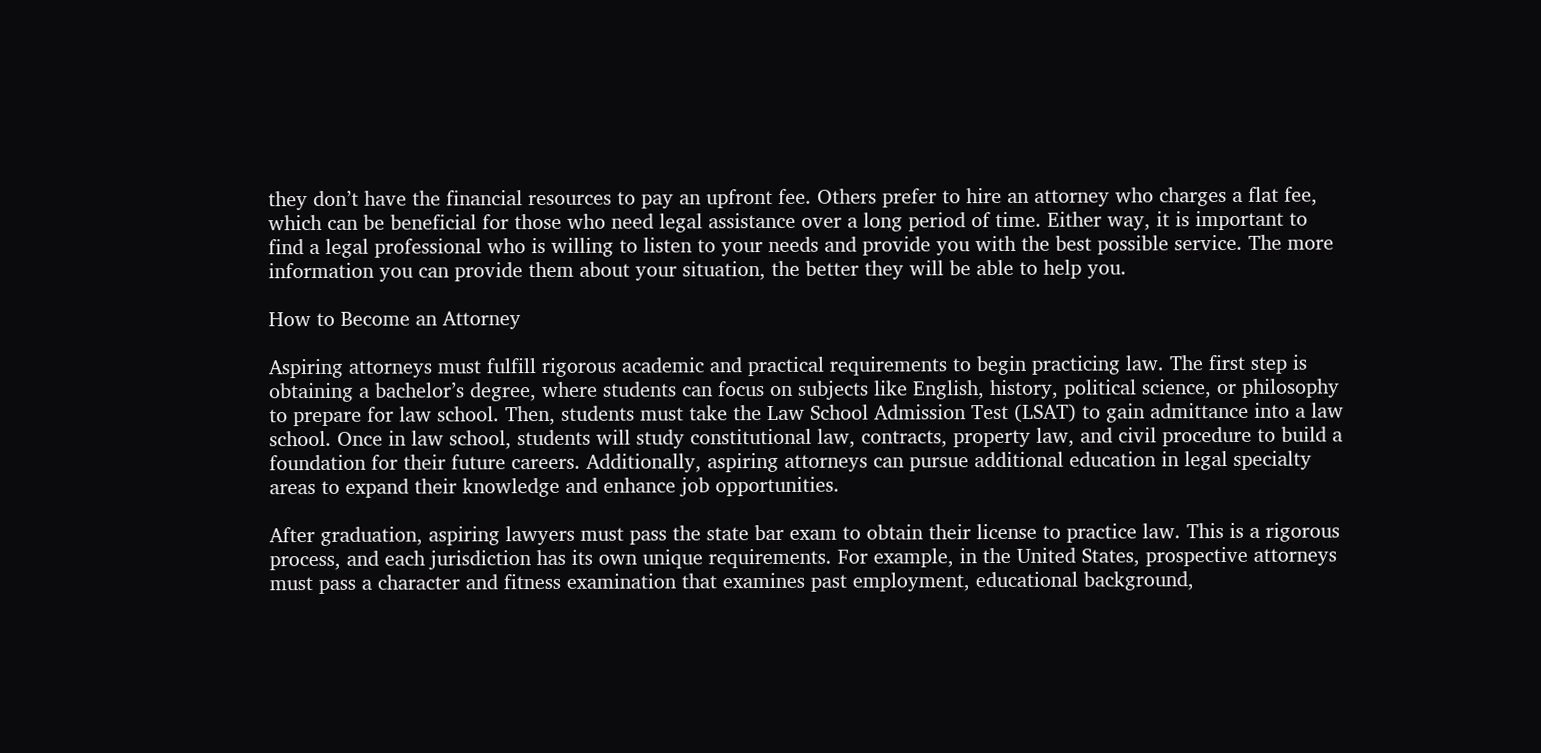they don’t have the financial resources to pay an upfront fee. Others prefer to hire an attorney who charges a flat fee, which can be beneficial for those who need legal assistance over a long period of time. Either way, it is important to find a legal professional who is willing to listen to your needs and provide you with the best possible service. The more information you can provide them about your situation, the better they will be able to help you.

How to Become an Attorney

Aspiring attorneys must fulfill rigorous academic and practical requirements to begin practicing law. The first step is obtaining a bachelor’s degree, where students can focus on subjects like English, history, political science, or philosophy to prepare for law school. Then, students must take the Law School Admission Test (LSAT) to gain admittance into a law school. Once in law school, students will study constitutional law, contracts, property law, and civil procedure to build a foundation for their future careers. Additionally, aspiring attorneys can pursue additional education in legal specialty areas to expand their knowledge and enhance job opportunities.

After graduation, aspiring lawyers must pass the state bar exam to obtain their license to practice law. This is a rigorous process, and each jurisdiction has its own unique requirements. For example, in the United States, prospective attorneys must pass a character and fitness examination that examines past employment, educational background,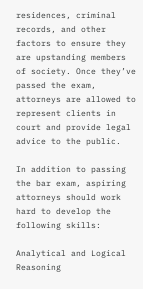residences, criminal records, and other factors to ensure they are upstanding members of society. Once they’ve passed the exam, attorneys are allowed to represent clients in court and provide legal advice to the public.

In addition to passing the bar exam, aspiring attorneys should work hard to develop the following skills:

Analytical and Logical Reasoning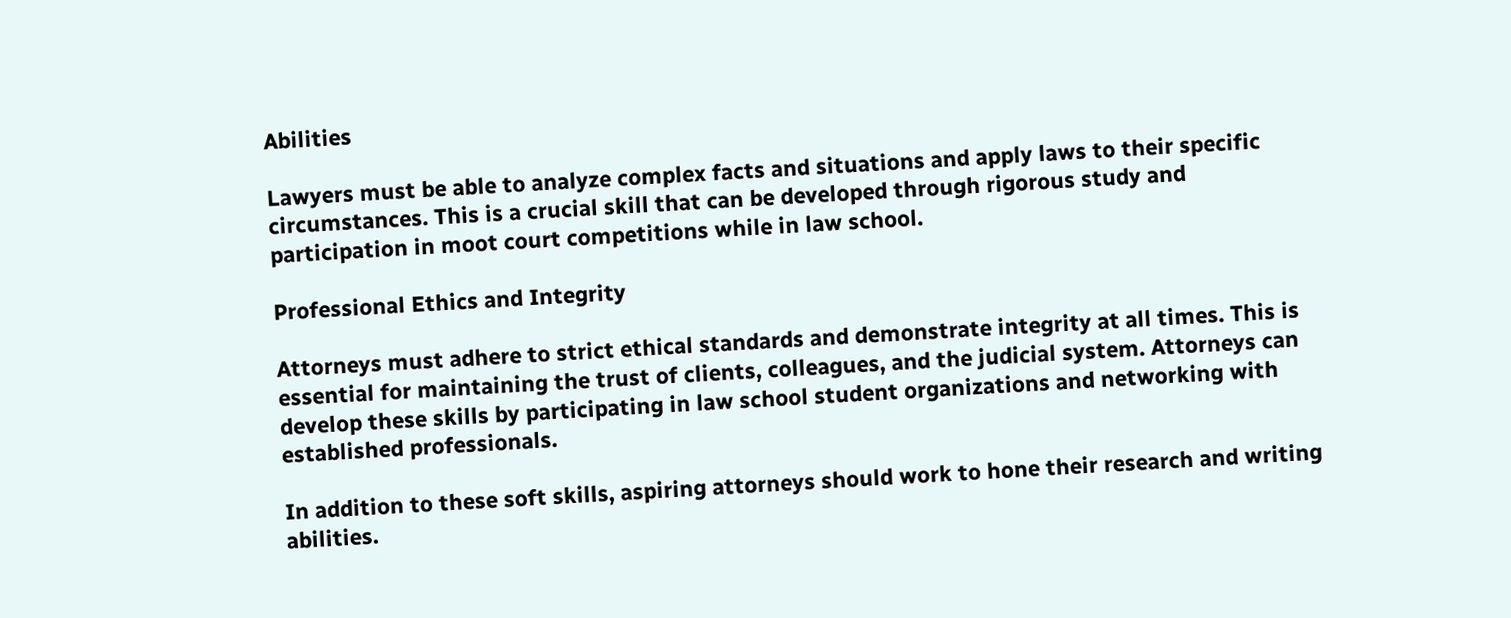Abilities

Lawyers must be able to analyze complex facts and situations and apply laws to their specific circumstances. This is a crucial skill that can be developed through rigorous study and participation in moot court competitions while in law school.

Professional Ethics and Integrity

Attorneys must adhere to strict ethical standards and demonstrate integrity at all times. This is essential for maintaining the trust of clients, colleagues, and the judicial system. Attorneys can develop these skills by participating in law school student organizations and networking with established professionals.

In addition to these soft skills, aspiring attorneys should work to hone their research and writing abilities.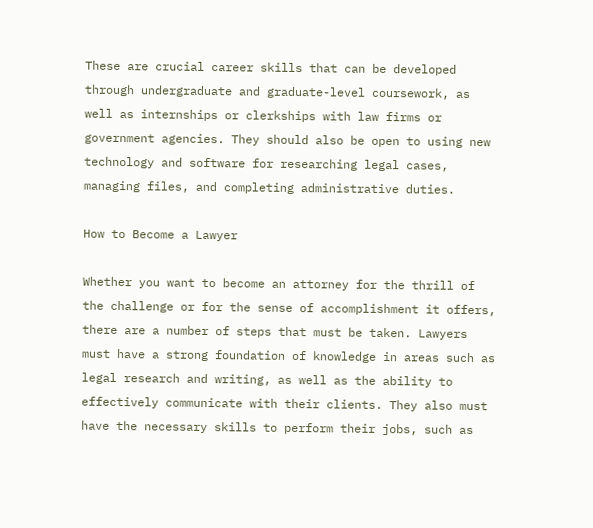These are crucial career skills that can be developed through undergraduate and graduate-level coursework, as well as internships or clerkships with law firms or government agencies. They should also be open to using new technology and software for researching legal cases, managing files, and completing administrative duties.

How to Become a Lawyer

Whether you want to become an attorney for the thrill of the challenge or for the sense of accomplishment it offers, there are a number of steps that must be taken. Lawyers must have a strong foundation of knowledge in areas such as legal research and writing, as well as the ability to effectively communicate with their clients. They also must have the necessary skills to perform their jobs, such as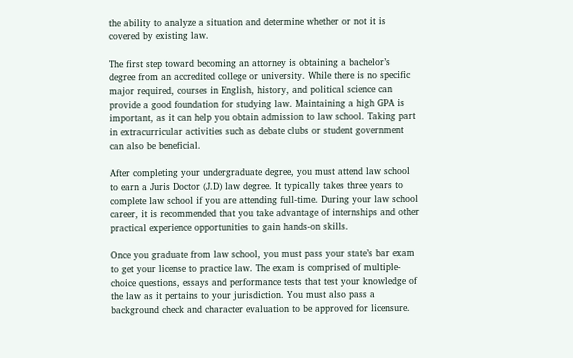the ability to analyze a situation and determine whether or not it is covered by existing law.

The first step toward becoming an attorney is obtaining a bachelor’s degree from an accredited college or university. While there is no specific major required, courses in English, history, and political science can provide a good foundation for studying law. Maintaining a high GPA is important, as it can help you obtain admission to law school. Taking part in extracurricular activities such as debate clubs or student government can also be beneficial.

After completing your undergraduate degree, you must attend law school to earn a Juris Doctor (J.D) law degree. It typically takes three years to complete law school if you are attending full-time. During your law school career, it is recommended that you take advantage of internships and other practical experience opportunities to gain hands-on skills.

Once you graduate from law school, you must pass your state’s bar exam to get your license to practice law. The exam is comprised of multiple-choice questions, essays and performance tests that test your knowledge of the law as it pertains to your jurisdiction. You must also pass a background check and character evaluation to be approved for licensure.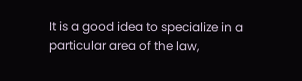It is a good idea to specialize in a particular area of the law,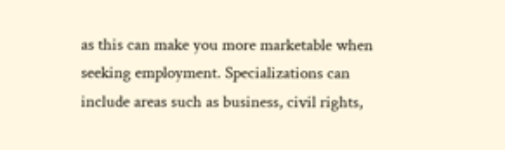as this can make you more marketable when seeking employment. Specializations can include areas such as business, civil rights,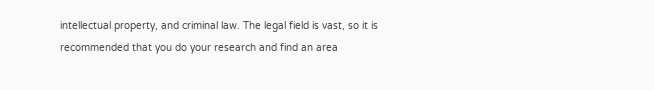intellectual property, and criminal law. The legal field is vast, so it is recommended that you do your research and find an area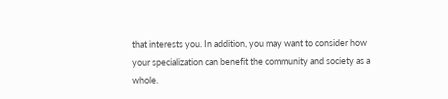that interests you. In addition, you may want to consider how your specialization can benefit the community and society as a whole.